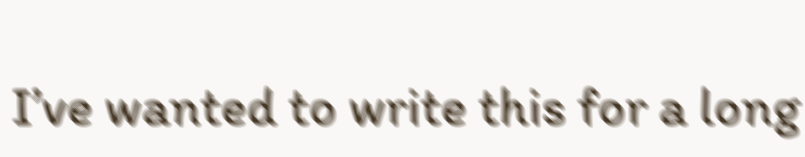I’ve wanted to write this for a long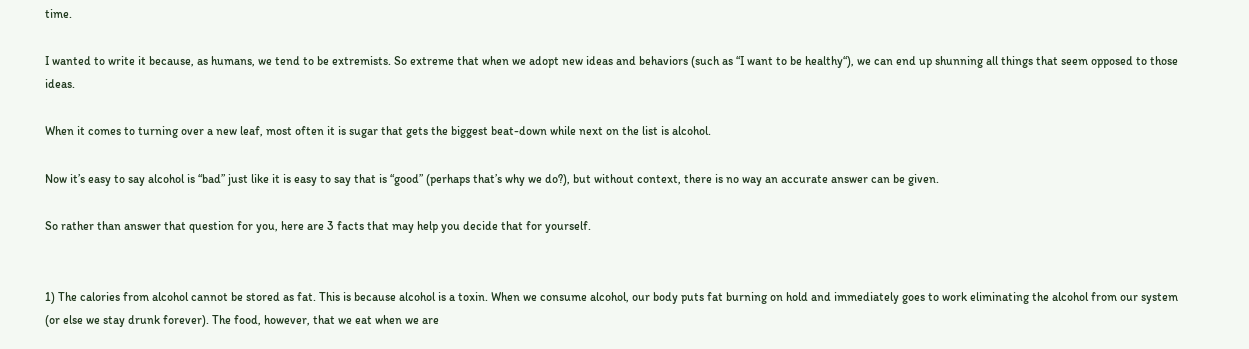time.

I wanted to write it because, as humans, we tend to be extremists. So extreme that when we adopt new ideas and behaviors (such as “I want to be healthy“), we can end up shunning all things that seem opposed to those ideas.

When it comes to turning over a new leaf, most often it is sugar that gets the biggest beat-down while next on the list is alcohol.

Now it’s easy to say alcohol is “bad” just like it is easy to say that is “good” (perhaps that’s why we do?), but without context, there is no way an accurate answer can be given.

So rather than answer that question for you, here are 3 facts that may help you decide that for yourself.


1) The calories from alcohol cannot be stored as fat. This is because alcohol is a toxin. When we consume alcohol, our body puts fat burning on hold and immediately goes to work eliminating the alcohol from our system (or else we stay drunk forever). The food, however, that we eat when we are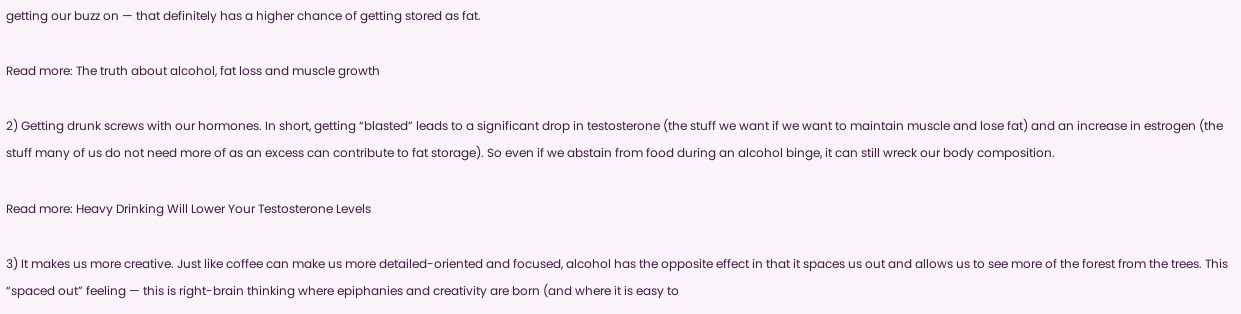getting our buzz on — that definitely has a higher chance of getting stored as fat.

Read more: The truth about alcohol, fat loss and muscle growth

2) Getting drunk screws with our hormones. In short, getting “blasted” leads to a significant drop in testosterone (the stuff we want if we want to maintain muscle and lose fat) and an increase in estrogen (the stuff many of us do not need more of as an excess can contribute to fat storage). So even if we abstain from food during an alcohol binge, it can still wreck our body composition.

Read more: Heavy Drinking Will Lower Your Testosterone Levels

3) It makes us more creative. Just like coffee can make us more detailed-oriented and focused, alcohol has the opposite effect in that it spaces us out and allows us to see more of the forest from the trees. This “spaced out” feeling — this is right-brain thinking where epiphanies and creativity are born (and where it is easy to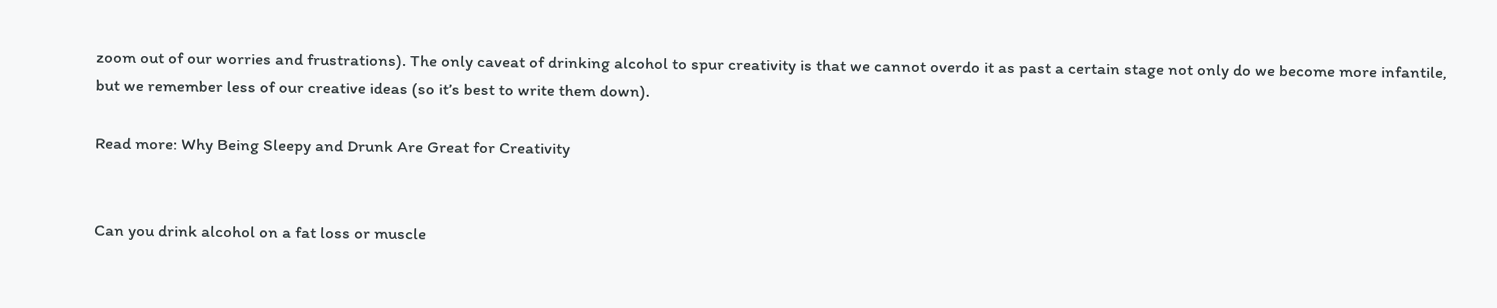zoom out of our worries and frustrations). The only caveat of drinking alcohol to spur creativity is that we cannot overdo it as past a certain stage not only do we become more infantile, but we remember less of our creative ideas (so it’s best to write them down).

Read more: Why Being Sleepy and Drunk Are Great for Creativity


Can you drink alcohol on a fat loss or muscle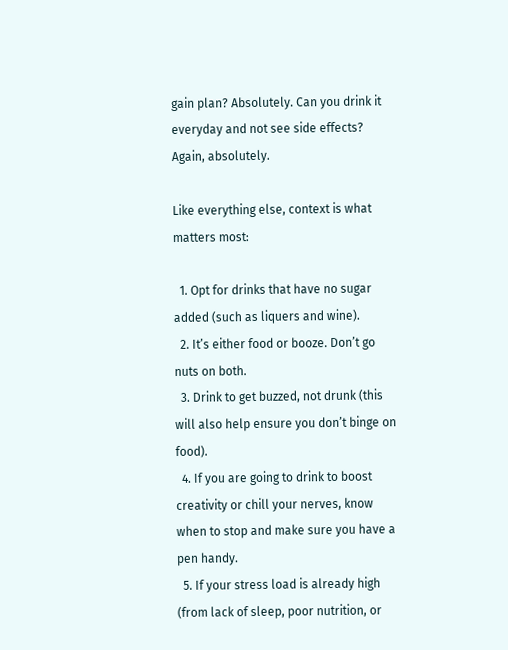gain plan? Absolutely. Can you drink it everyday and not see side effects? Again, absolutely.

Like everything else, context is what matters most:

  1. Opt for drinks that have no sugar added (such as liquers and wine).
  2. It’s either food or booze. Don’t go nuts on both.
  3. Drink to get buzzed, not drunk (this will also help ensure you don’t binge on food).
  4. If you are going to drink to boost creativity or chill your nerves, know when to stop and make sure you have a pen handy.
  5. If your stress load is already high (from lack of sleep, poor nutrition, or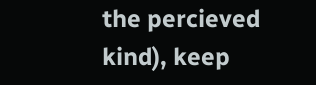the percieved kind), keep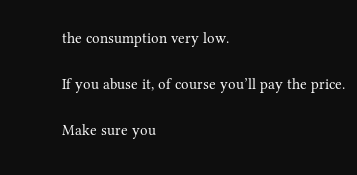the consumption very low.

If you abuse it, of course you’ll pay the price.

Make sure you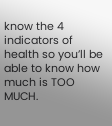know the 4  indicators of health so you’ll be able to know how much is TOO MUCH.